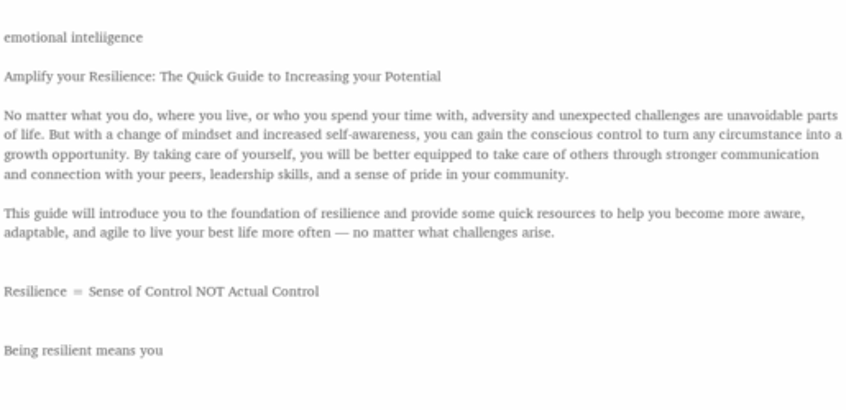emotional inteliigence

Amplify your Resilience: The Quick Guide to Increasing your Potential

No matter what you do, where you live, or who you spend your time with, adversity and unexpected challenges are unavoidable parts of life. But with a change of mindset and increased self-awareness, you can gain the conscious control to turn any circumstance into a growth opportunity. By taking care of yourself, you will be better equipped to take care of others through stronger communication and connection with your peers, leadership skills, and a sense of pride in your community.

This guide will introduce you to the foundation of resilience and provide some quick resources to help you become more aware, adaptable, and agile to live your best life more often — no matter what challenges arise.


Resilience = Sense of Control NOT Actual Control


Being resilient means you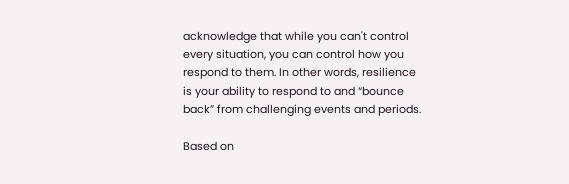acknowledge that while you can't control every situation, you can control how you respond to them. In other words, resilience is your ability to respond to and “bounce back” from challenging events and periods.

Based on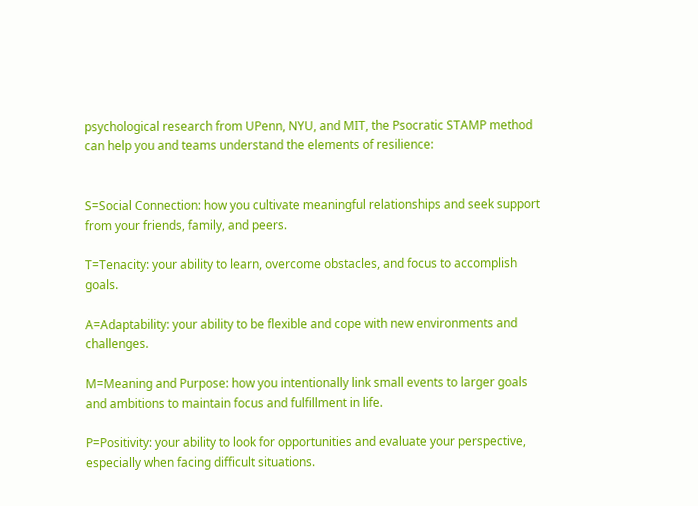psychological research from UPenn, NYU, and MIT, the Psocratic STAMP method can help you and teams understand the elements of resilience:


S=Social Connection: how you cultivate meaningful relationships and seek support from your friends, family, and peers.

T=Tenacity: your ability to learn, overcome obstacles, and focus to accomplish goals.

A=Adaptability: your ability to be flexible and cope with new environments and challenges.

M=Meaning and Purpose: how you intentionally link small events to larger goals and ambitions to maintain focus and fulfillment in life.

P=Positivity: your ability to look for opportunities and evaluate your perspective, especially when facing difficult situations.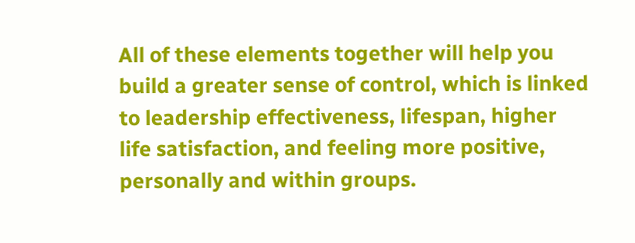All of these elements together will help you build a greater sense of control, which is linked to leadership effectiveness, lifespan, higher life satisfaction, and feeling more positive, personally and within groups.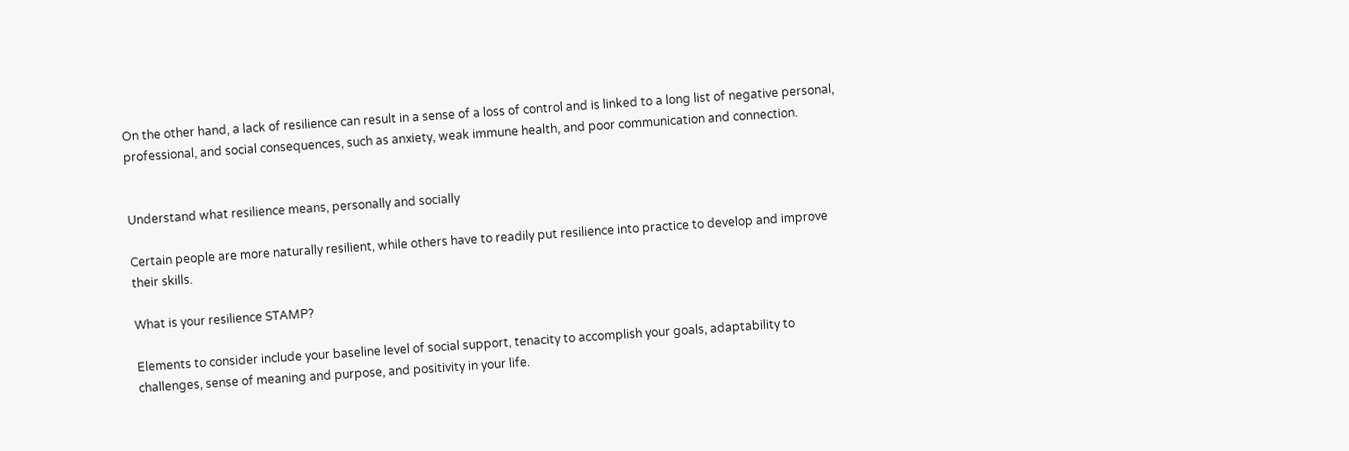On the other hand, a lack of resilience can result in a sense of a loss of control and is linked to a long list of negative personal, professional, and social consequences, such as anxiety, weak immune health, and poor communication and connection.


Understand what resilience means, personally and socially

Certain people are more naturally resilient, while others have to readily put resilience into practice to develop and improve their skills.

What is your resilience STAMP?

Elements to consider include your baseline level of social support, tenacity to accomplish your goals, adaptability to challenges, sense of meaning and purpose, and positivity in your life.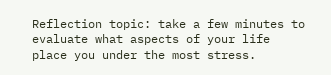Reflection topic: take a few minutes to evaluate what aspects of your life place you under the most stress.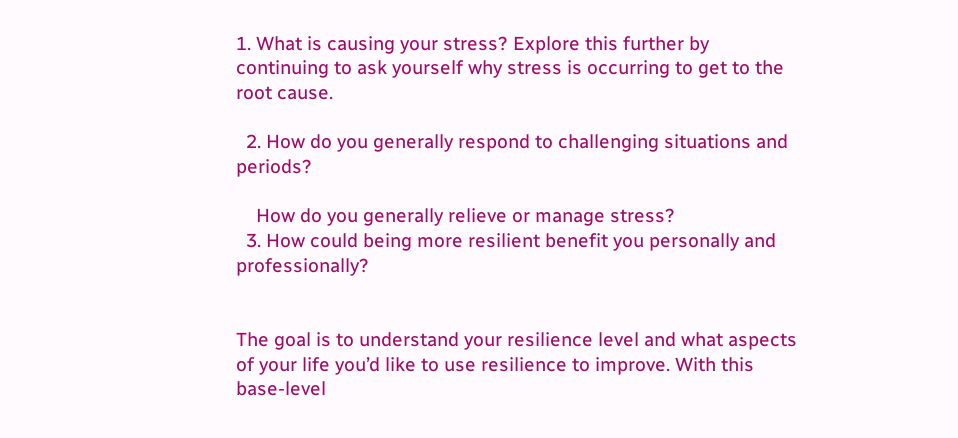1. What is causing your stress? Explore this further by continuing to ask yourself why stress is occurring to get to the root cause.

  2. How do you generally respond to challenging situations and periods?

    How do you generally relieve or manage stress?
  3. How could being more resilient benefit you personally and professionally?


The goal is to understand your resilience level and what aspects of your life you’d like to use resilience to improve. With this base-level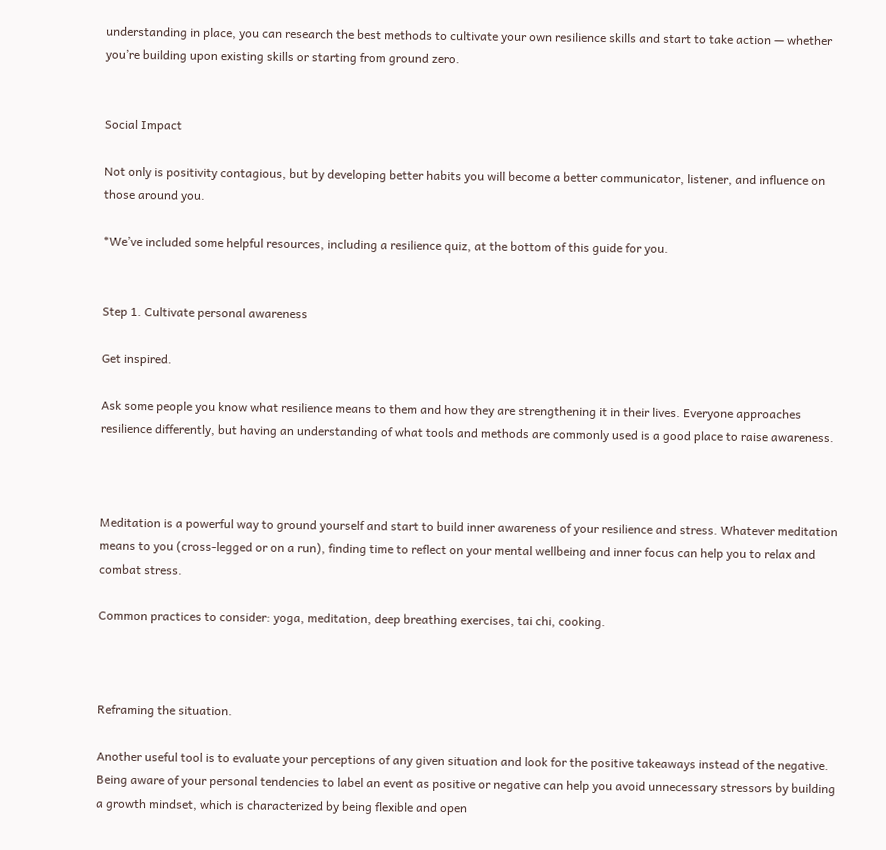understanding in place, you can research the best methods to cultivate your own resilience skills and start to take action — whether you’re building upon existing skills or starting from ground zero.


Social Impact

Not only is positivity contagious, but by developing better habits you will become a better communicator, listener, and influence on those around you.

*We’ve included some helpful resources, including a resilience quiz, at the bottom of this guide for you.


Step 1. Cultivate personal awareness

Get inspired.

Ask some people you know what resilience means to them and how they are strengthening it in their lives. Everyone approaches resilience differently, but having an understanding of what tools and methods are commonly used is a good place to raise awareness.



Meditation is a powerful way to ground yourself and start to build inner awareness of your resilience and stress. Whatever meditation means to you (cross-legged or on a run), finding time to reflect on your mental wellbeing and inner focus can help you to relax and combat stress.

Common practices to consider: yoga, meditation, deep breathing exercises, tai chi, cooking.



Reframing the situation.

Another useful tool is to evaluate your perceptions of any given situation and look for the positive takeaways instead of the negative. Being aware of your personal tendencies to label an event as positive or negative can help you avoid unnecessary stressors by building a growth mindset, which is characterized by being flexible and open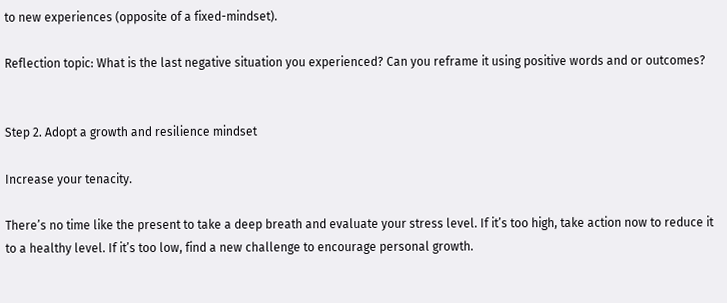to new experiences (opposite of a fixed-mindset).

Reflection topic: What is the last negative situation you experienced? Can you reframe it using positive words and or outcomes?


Step 2. Adopt a growth and resilience mindset

Increase your tenacity.

There’s no time like the present to take a deep breath and evaluate your stress level. If it’s too high, take action now to reduce it to a healthy level. If it’s too low, find a new challenge to encourage personal growth.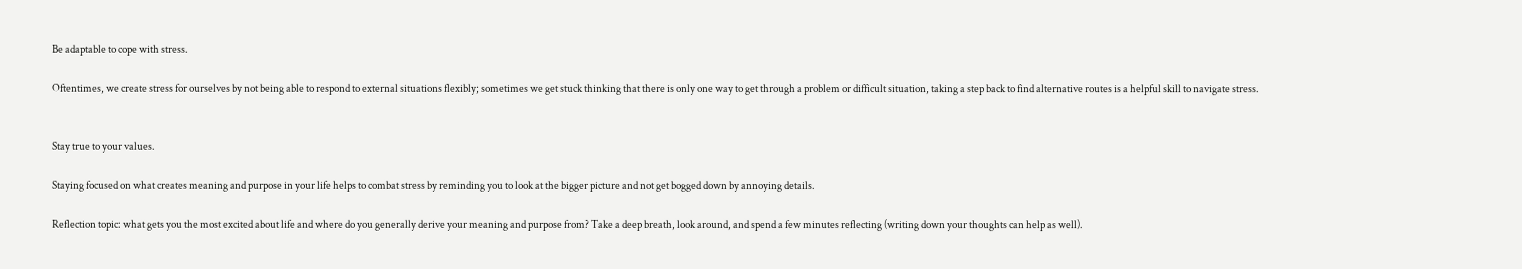Be adaptable to cope with stress.

Oftentimes, we create stress for ourselves by not being able to respond to external situations flexibly; sometimes we get stuck thinking that there is only one way to get through a problem or difficult situation, taking a step back to find alternative routes is a helpful skill to navigate stress.


Stay true to your values.

Staying focused on what creates meaning and purpose in your life helps to combat stress by reminding you to look at the bigger picture and not get bogged down by annoying details.

Reflection topic: what gets you the most excited about life and where do you generally derive your meaning and purpose from? Take a deep breath, look around, and spend a few minutes reflecting (writing down your thoughts can help as well).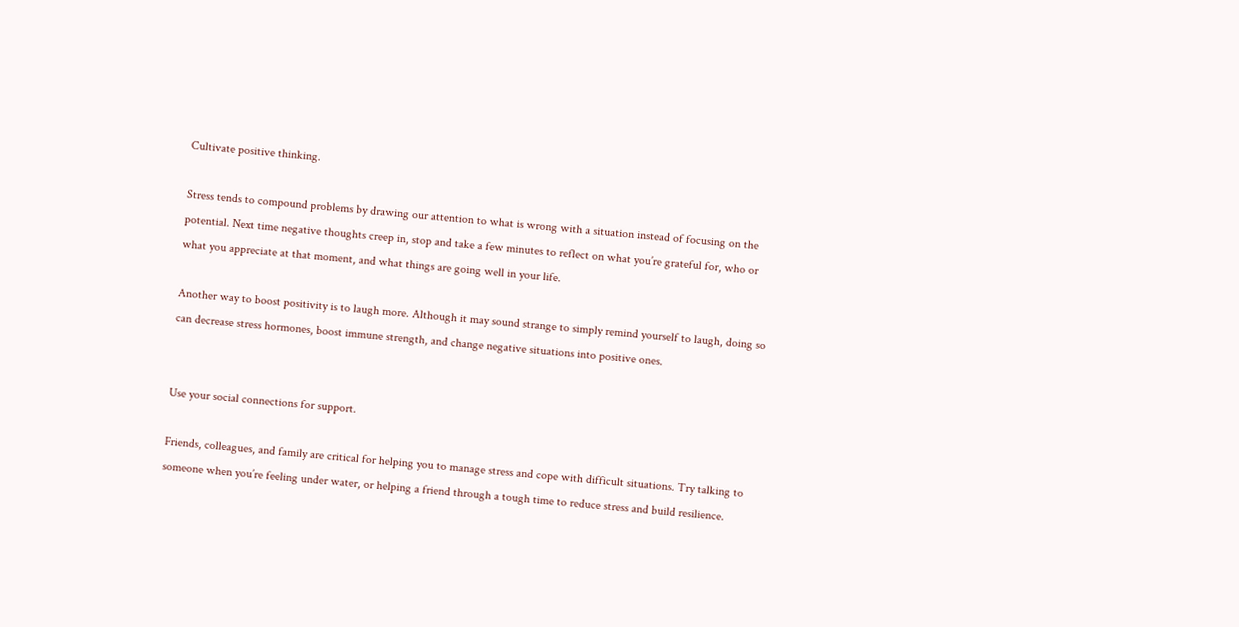Cultivate positive thinking.

Stress tends to compound problems by drawing our attention to what is wrong with a situation instead of focusing on the potential. Next time negative thoughts creep in, stop and take a few minutes to reflect on what you’re grateful for, who or what you appreciate at that moment, and what things are going well in your life.

Another way to boost positivity is to laugh more. Although it may sound strange to simply remind yourself to laugh, doing so can decrease stress hormones, boost immune strength, and change negative situations into positive ones.


Use your social connections for support.

Friends, colleagues, and family are critical for helping you to manage stress and cope with difficult situations. Try talking to someone when you’re feeling under water, or helping a friend through a tough time to reduce stress and build resilience.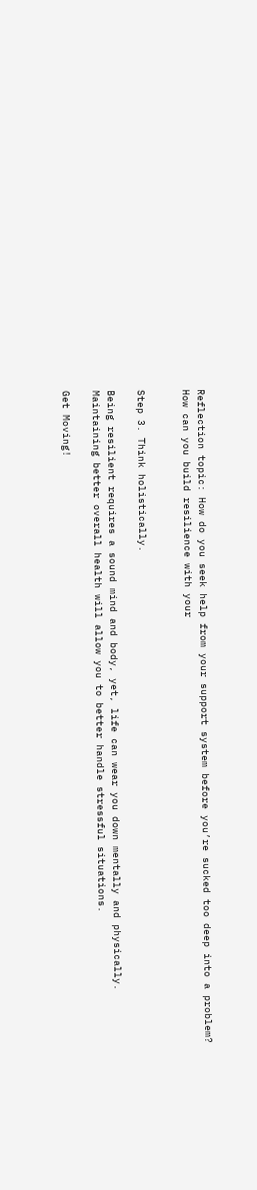Reflection topic: How do you seek help from your support system before you’re sucked too deep into a problem? How can you build resilience with your


Step 3. Think holistically.

Being resilient requires a sound mind and body, yet, life can wear you down mentally and physically. Maintaining better overall health will allow you to better handle stressful situations.

Get Moving!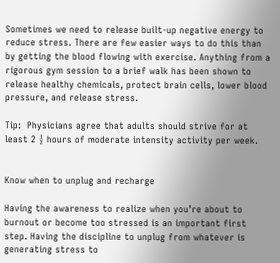Sometimes we need to release built-up negative energy to reduce stress. There are few easier ways to do this than by getting the blood flowing with exercise. Anything from a rigorous gym session to a brief walk has been shown to release healthy chemicals, protect brain cells, lower blood pressure, and release stress.

Tip:  Physicians agree that adults should strive for at least 2 ½ hours of moderate intensity activity per week.


Know when to unplug and recharge

Having the awareness to realize when you’re about to burnout or become too stressed is an important first step. Having the discipline to unplug from whatever is generating stress to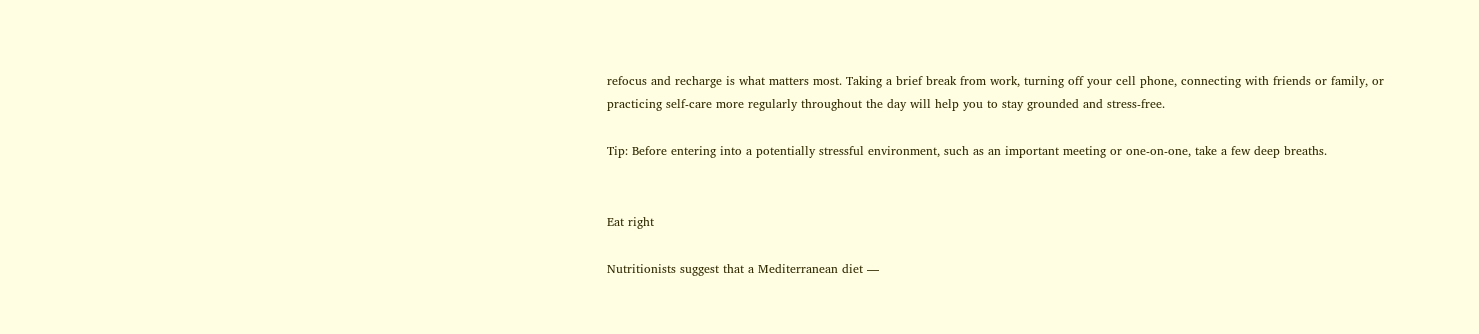refocus and recharge is what matters most. Taking a brief break from work, turning off your cell phone, connecting with friends or family, or practicing self-care more regularly throughout the day will help you to stay grounded and stress-free.

Tip: Before entering into a potentially stressful environment, such as an important meeting or one-on-one, take a few deep breaths.


Eat right

Nutritionists suggest that a Mediterranean diet —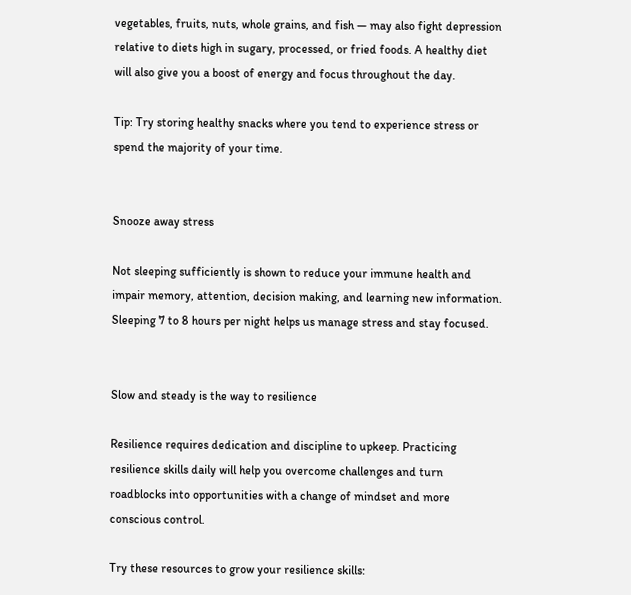vegetables, fruits, nuts, whole grains, and fish — may also fight depression relative to diets high in sugary, processed, or fried foods. A healthy diet will also give you a boost of energy and focus throughout the day.

Tip: Try storing healthy snacks where you tend to experience stress or spend the majority of your time.


Snooze away stress

Not sleeping sufficiently is shown to reduce your immune health and impair memory, attention, decision making, and learning new information. Sleeping 7 to 8 hours per night helps us manage stress and stay focused.


Slow and steady is the way to resilience

Resilience requires dedication and discipline to upkeep. Practicing resilience skills daily will help you overcome challenges and turn roadblocks into opportunities with a change of mindset and more conscious control.

Try these resources to grow your resilience skills: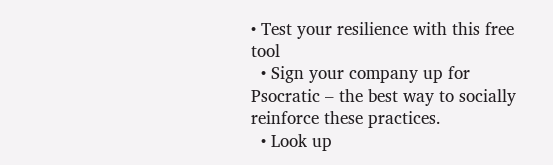• Test your resilience with this free tool
  • Sign your company up for Psocratic – the best way to socially reinforce these practices.
  • Look up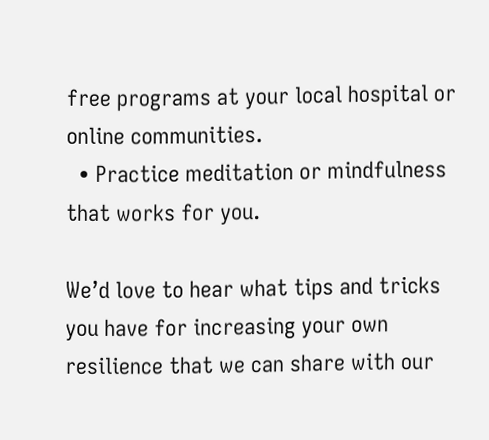free programs at your local hospital or online communities.
  • Practice meditation or mindfulness that works for you.

We’d love to hear what tips and tricks you have for increasing your own resilience that we can share with our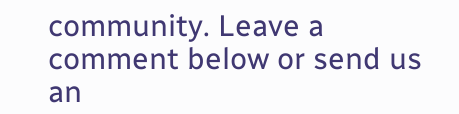community. Leave a comment below or send us an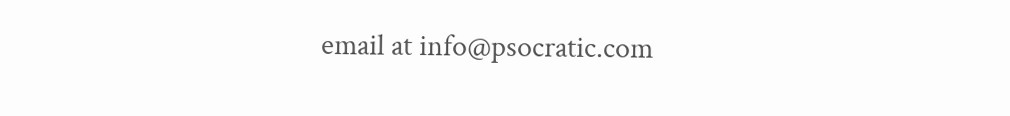email at info@psocratic.com